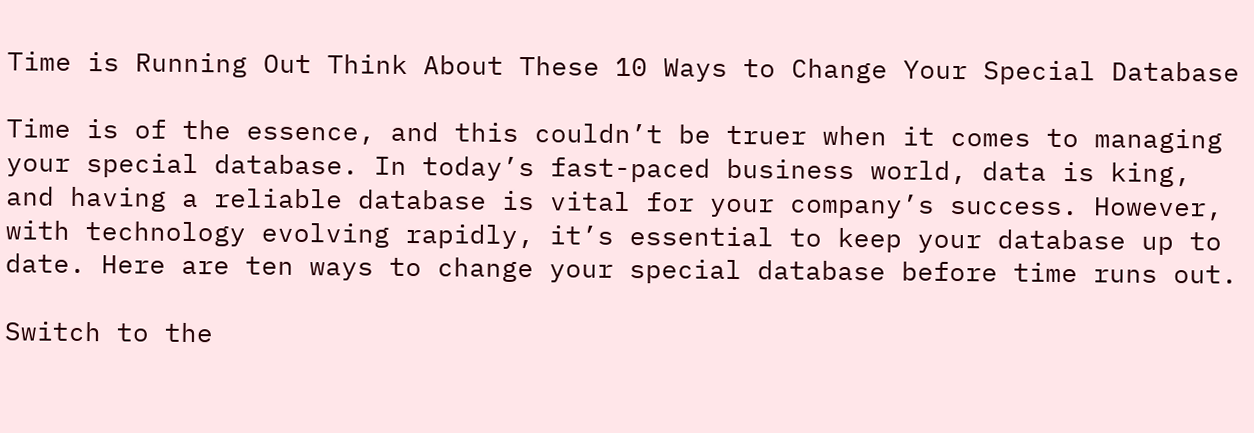Time is Running Out Think About These 10 Ways to Change Your Special Database

Time is of the essence, and this couldn’t be truer when it comes to managing your special database. In today’s fast-paced business world, data is king, and having a reliable database is vital for your company’s success. However, with technology evolving rapidly, it’s essential to keep your database up to date. Here are ten ways to change your special database before time runs out.

Switch to the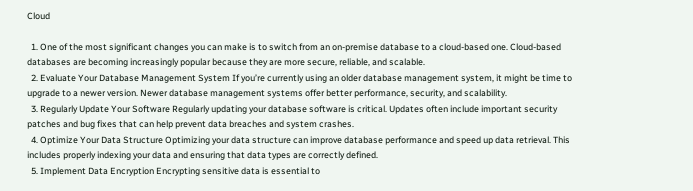Cloud

  1. One of the most significant changes you can make is to switch from an on-premise database to a cloud-based one. Cloud-based databases are becoming increasingly popular because they are more secure, reliable, and scalable.
  2. Evaluate Your Database Management System If you’re currently using an older database management system, it might be time to upgrade to a newer version. Newer database management systems offer better performance, security, and scalability.
  3. Regularly Update Your Software Regularly updating your database software is critical. Updates often include important security patches and bug fixes that can help prevent data breaches and system crashes.
  4. Optimize Your Data Structure Optimizing your data structure can improve database performance and speed up data retrieval. This includes properly indexing your data and ensuring that data types are correctly defined.
  5. Implement Data Encryption Encrypting sensitive data is essential to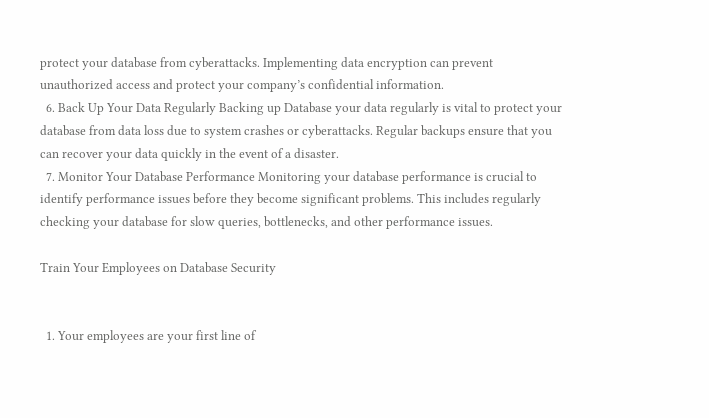protect your database from cyberattacks. Implementing data encryption can prevent unauthorized access and protect your company’s confidential information.
  6. Back Up Your Data Regularly Backing up Database your data regularly is vital to protect your database from data loss due to system crashes or cyberattacks. Regular backups ensure that you can recover your data quickly in the event of a disaster.
  7. Monitor Your Database Performance Monitoring your database performance is crucial to identify performance issues before they become significant problems. This includes regularly checking your database for slow queries, bottlenecks, and other performance issues.

Train Your Employees on Database Security


  1. Your employees are your first line of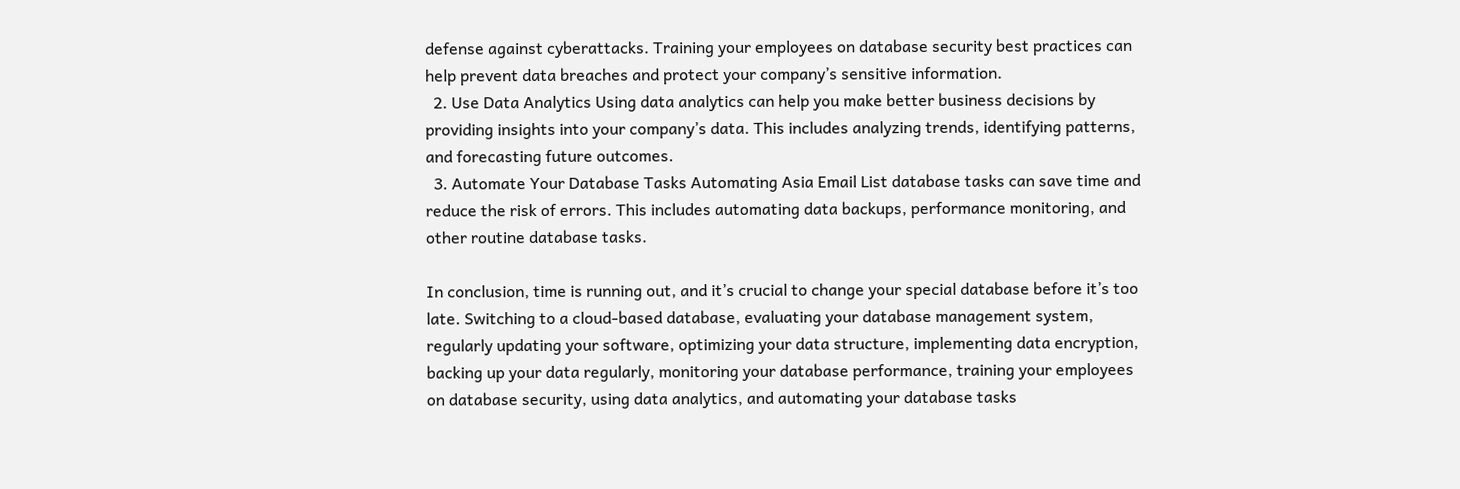defense against cyberattacks. Training your employees on database security best practices can help prevent data breaches and protect your company’s sensitive information.
  2. Use Data Analytics Using data analytics can help you make better business decisions by providing insights into your company’s data. This includes analyzing trends, identifying patterns, and forecasting future outcomes.
  3. Automate Your Database Tasks Automating Asia Email List database tasks can save time and reduce the risk of errors. This includes automating data backups, performance monitoring, and other routine database tasks.

In conclusion, time is running out, and it’s crucial to change your special database before it’s too late. Switching to a cloud-based database, evaluating your database management system, regularly updating your software, optimizing your data structure, implementing data encryption, backing up your data regularly, monitoring your database performance, training your employees on database security, using data analytics, and automating your database tasks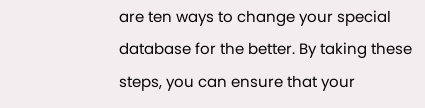are ten ways to change your special database for the better. By taking these steps, you can ensure that your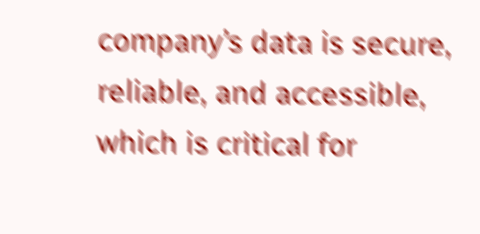company’s data is secure, reliable, and accessible, which is critical for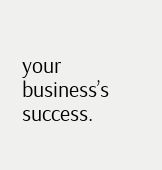your business’s success.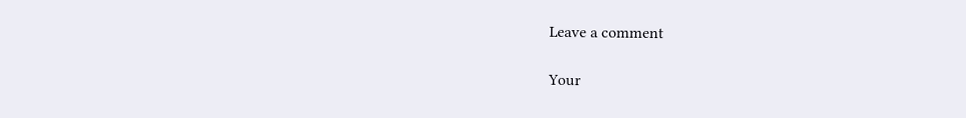Leave a comment

Your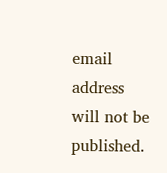email address will not be published.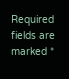Required fields are marked *